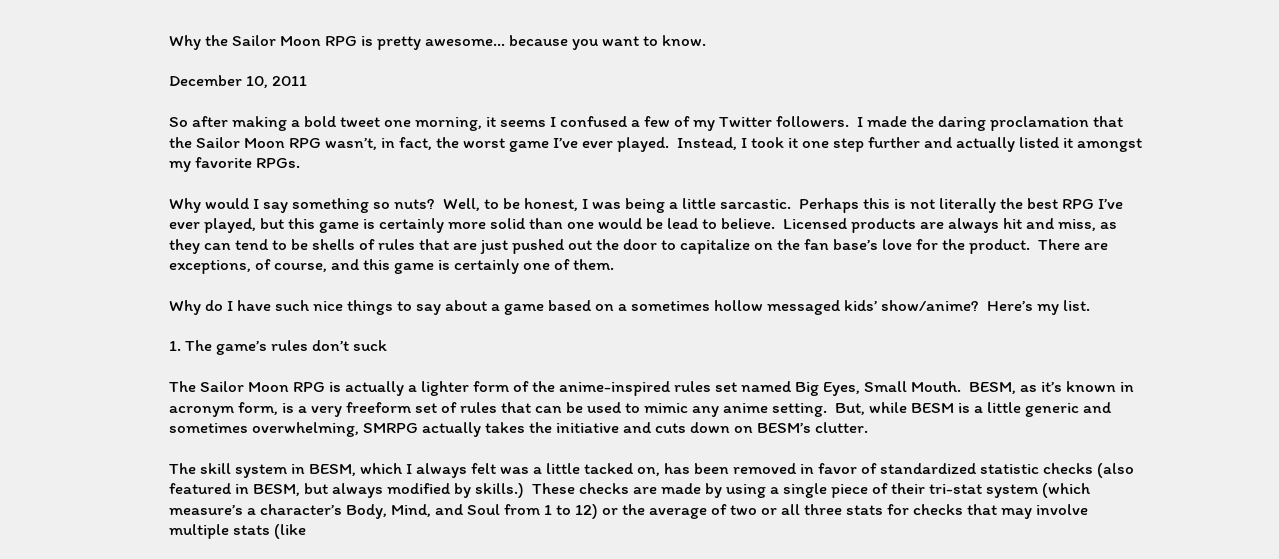Why the Sailor Moon RPG is pretty awesome… because you want to know.

December 10, 2011

So after making a bold tweet one morning, it seems I confused a few of my Twitter followers.  I made the daring proclamation that the Sailor Moon RPG wasn’t, in fact, the worst game I’ve ever played.  Instead, I took it one step further and actually listed it amongst my favorite RPGs.

Why would I say something so nuts?  Well, to be honest, I was being a little sarcastic.  Perhaps this is not literally the best RPG I’ve ever played, but this game is certainly more solid than one would be lead to believe.  Licensed products are always hit and miss, as they can tend to be shells of rules that are just pushed out the door to capitalize on the fan base’s love for the product.  There are exceptions, of course, and this game is certainly one of them.

Why do I have such nice things to say about a game based on a sometimes hollow messaged kids’ show/anime?  Here’s my list.

1. The game’s rules don’t suck

The Sailor Moon RPG is actually a lighter form of the anime-inspired rules set named Big Eyes, Small Mouth.  BESM, as it’s known in acronym form, is a very freeform set of rules that can be used to mimic any anime setting.  But, while BESM is a little generic and sometimes overwhelming, SMRPG actually takes the initiative and cuts down on BESM’s clutter.

The skill system in BESM, which I always felt was a little tacked on, has been removed in favor of standardized statistic checks (also featured in BESM, but always modified by skills.)  These checks are made by using a single piece of their tri-stat system (which measure’s a character’s Body, Mind, and Soul from 1 to 12) or the average of two or all three stats for checks that may involve multiple stats (like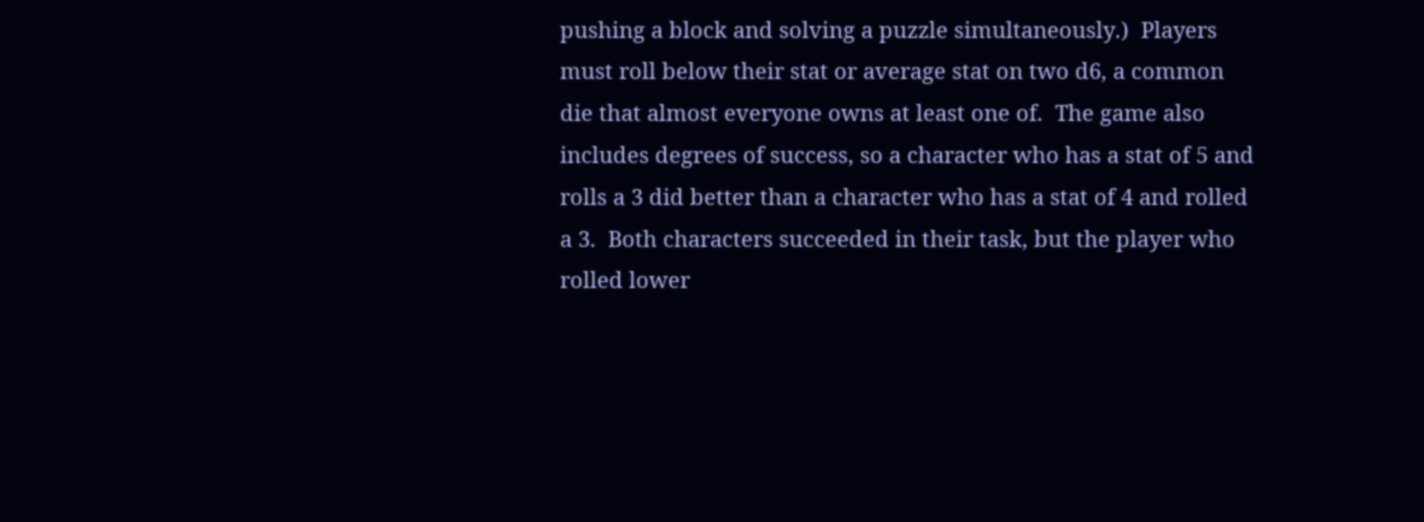pushing a block and solving a puzzle simultaneously.)  Players must roll below their stat or average stat on two d6, a common die that almost everyone owns at least one of.  The game also includes degrees of success, so a character who has a stat of 5 and rolls a 3 did better than a character who has a stat of 4 and rolled a 3.  Both characters succeeded in their task, but the player who rolled lower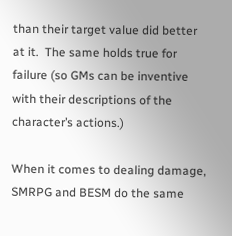than their target value did better at it.  The same holds true for failure (so GMs can be inventive with their descriptions of the character’s actions.)

When it comes to dealing damage, SMRPG and BESM do the same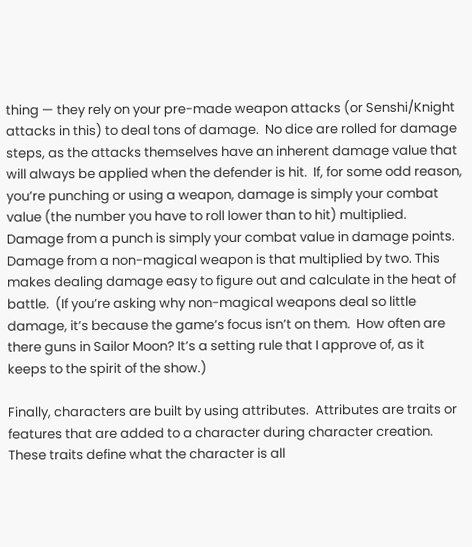thing — they rely on your pre-made weapon attacks (or Senshi/Knight attacks in this) to deal tons of damage.  No dice are rolled for damage steps, as the attacks themselves have an inherent damage value that will always be applied when the defender is hit.  If, for some odd reason, you’re punching or using a weapon, damage is simply your combat value (the number you have to roll lower than to hit) multiplied. Damage from a punch is simply your combat value in damage points.  Damage from a non-magical weapon is that multiplied by two. This makes dealing damage easy to figure out and calculate in the heat of battle.  (If you’re asking why non-magical weapons deal so little damage, it’s because the game’s focus isn’t on them.  How often are there guns in Sailor Moon? It’s a setting rule that I approve of, as it keeps to the spirit of the show.)

Finally, characters are built by using attributes.  Attributes are traits or features that are added to a character during character creation.  These traits define what the character is all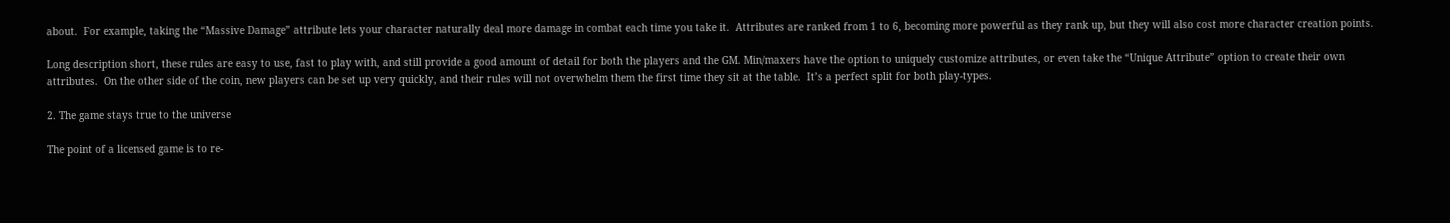about.  For example, taking the “Massive Damage” attribute lets your character naturally deal more damage in combat each time you take it.  Attributes are ranked from 1 to 6, becoming more powerful as they rank up, but they will also cost more character creation points.

Long description short, these rules are easy to use, fast to play with, and still provide a good amount of detail for both the players and the GM. Min/maxers have the option to uniquely customize attributes, or even take the “Unique Attribute” option to create their own attributes.  On the other side of the coin, new players can be set up very quickly, and their rules will not overwhelm them the first time they sit at the table.  It’s a perfect split for both play-types.

2. The game stays true to the universe

The point of a licensed game is to re-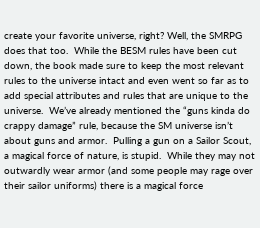create your favorite universe, right? Well, the SMRPG does that too.  While the BESM rules have been cut down, the book made sure to keep the most relevant rules to the universe intact and even went so far as to add special attributes and rules that are unique to the universe.  We’ve already mentioned the “guns kinda do crappy damage” rule, because the SM universe isn’t about guns and armor.  Pulling a gun on a Sailor Scout, a magical force of nature, is stupid.  While they may not outwardly wear armor (and some people may rage over their sailor uniforms) there is a magical force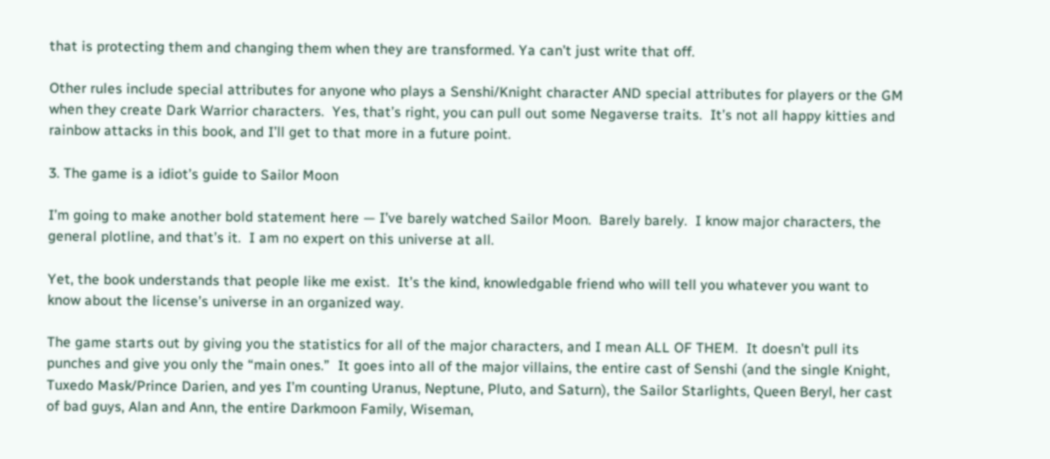that is protecting them and changing them when they are transformed. Ya can’t just write that off.

Other rules include special attributes for anyone who plays a Senshi/Knight character AND special attributes for players or the GM when they create Dark Warrior characters.  Yes, that’s right, you can pull out some Negaverse traits.  It’s not all happy kitties and rainbow attacks in this book, and I’ll get to that more in a future point.

3. The game is a idiot’s guide to Sailor Moon

I’m going to make another bold statement here — I’ve barely watched Sailor Moon.  Barely barely.  I know major characters, the general plotline, and that’s it.  I am no expert on this universe at all.

Yet, the book understands that people like me exist.  It’s the kind, knowledgable friend who will tell you whatever you want to know about the license’s universe in an organized way.

The game starts out by giving you the statistics for all of the major characters, and I mean ALL OF THEM.  It doesn’t pull its punches and give you only the “main ones.”  It goes into all of the major villains, the entire cast of Senshi (and the single Knight, Tuxedo Mask/Prince Darien, and yes I’m counting Uranus, Neptune, Pluto, and Saturn), the Sailor Starlights, Queen Beryl, her cast of bad guys, Alan and Ann, the entire Darkmoon Family, Wiseman,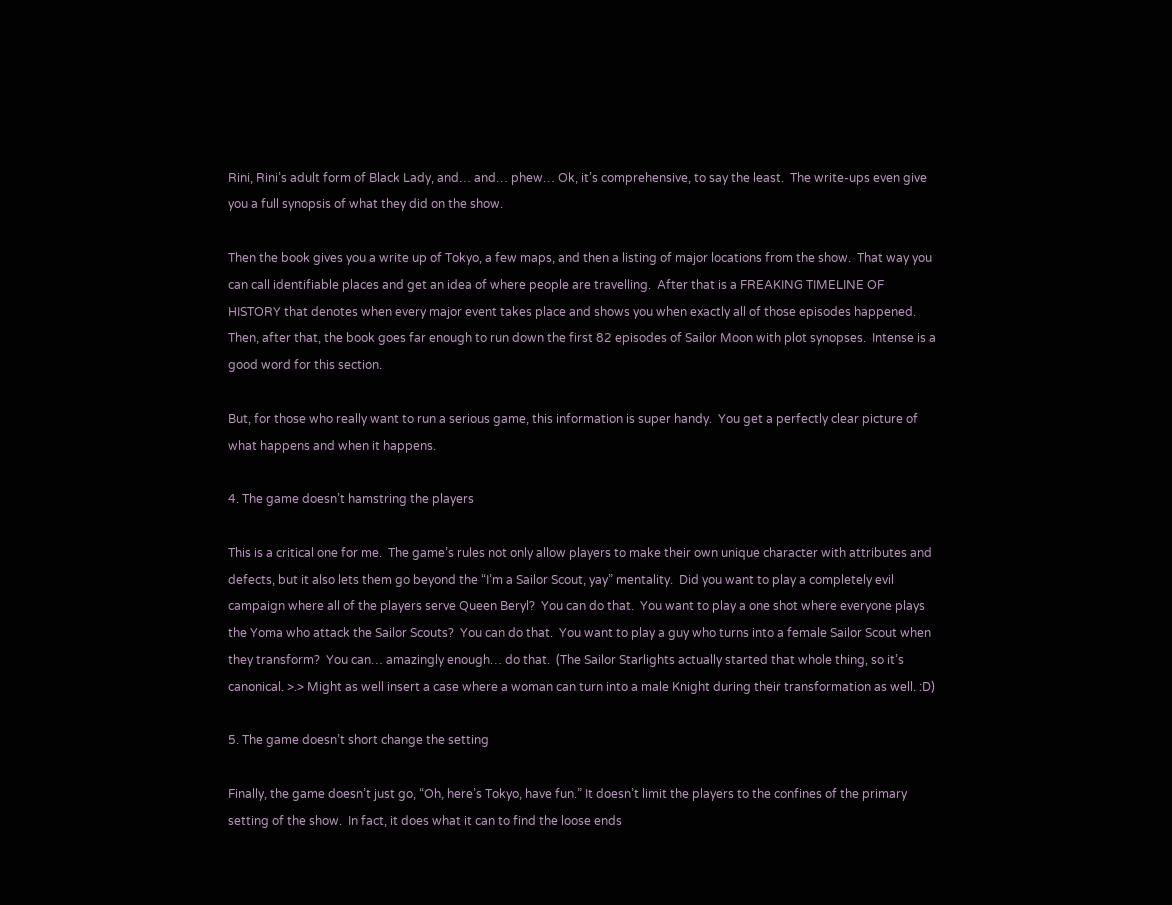Rini, Rini’s adult form of Black Lady, and… and… phew… Ok, it’s comprehensive, to say the least.  The write-ups even give you a full synopsis of what they did on the show.

Then the book gives you a write up of Tokyo, a few maps, and then a listing of major locations from the show.  That way you can call identifiable places and get an idea of where people are travelling.  After that is a FREAKING TIMELINE OF HISTORY that denotes when every major event takes place and shows you when exactly all of those episodes happened.  Then, after that, the book goes far enough to run down the first 82 episodes of Sailor Moon with plot synopses.  Intense is a good word for this section.

But, for those who really want to run a serious game, this information is super handy.  You get a perfectly clear picture of what happens and when it happens.

4. The game doesn’t hamstring the players

This is a critical one for me.  The game’s rules not only allow players to make their own unique character with attributes and defects, but it also lets them go beyond the “I’m a Sailor Scout, yay” mentality.  Did you want to play a completely evil campaign where all of the players serve Queen Beryl?  You can do that.  You want to play a one shot where everyone plays the Yoma who attack the Sailor Scouts?  You can do that.  You want to play a guy who turns into a female Sailor Scout when they transform?  You can… amazingly enough… do that.  (The Sailor Starlights actually started that whole thing, so it’s canonical. >.> Might as well insert a case where a woman can turn into a male Knight during their transformation as well. :D)

5. The game doesn’t short change the setting

Finally, the game doesn’t just go, “Oh, here’s Tokyo, have fun.” It doesn’t limit the players to the confines of the primary setting of the show.  In fact, it does what it can to find the loose ends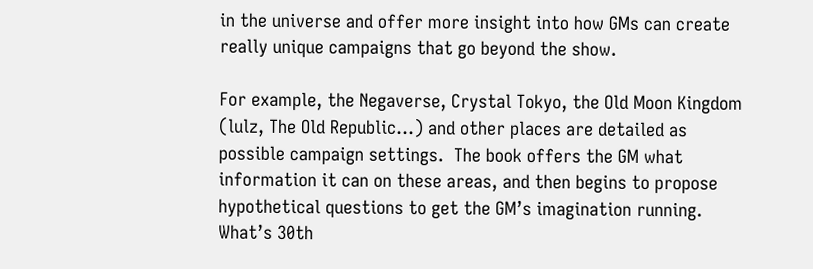in the universe and offer more insight into how GMs can create really unique campaigns that go beyond the show.

For example, the Negaverse, Crystal Tokyo, the Old Moon Kingdom (lulz, The Old Republic…) and other places are detailed as possible campaign settings.  The book offers the GM what information it can on these areas, and then begins to propose hypothetical questions to get the GM’s imagination running.  What’s 30th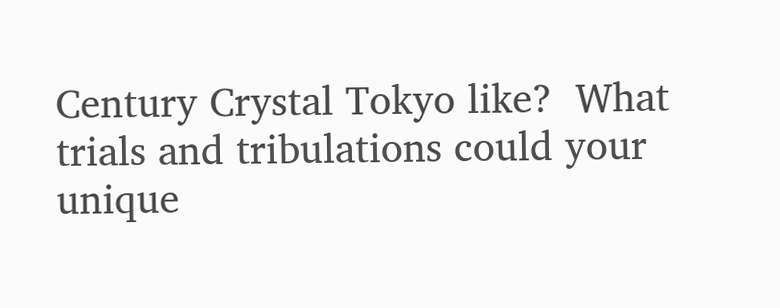Century Crystal Tokyo like?  What trials and tribulations could your unique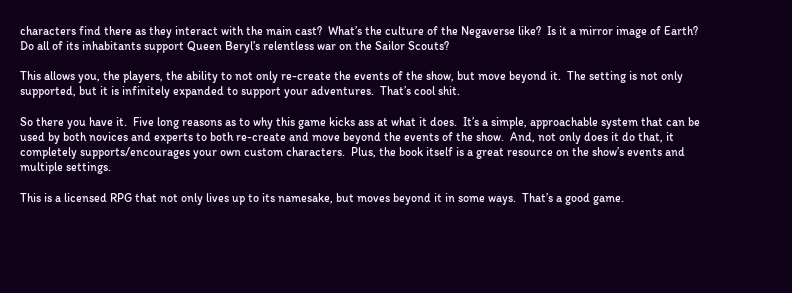characters find there as they interact with the main cast?  What’s the culture of the Negaverse like?  Is it a mirror image of Earth?  Do all of its inhabitants support Queen Beryl’s relentless war on the Sailor Scouts?

This allows you, the players, the ability to not only re-create the events of the show, but move beyond it.  The setting is not only supported, but it is infinitely expanded to support your adventures.  That’s cool shit.

So there you have it.  Five long reasons as to why this game kicks ass at what it does.  It’s a simple, approachable system that can be used by both novices and experts to both re-create and move beyond the events of the show.  And, not only does it do that, it completely supports/encourages your own custom characters.  Plus, the book itself is a great resource on the show’s events and multiple settings.

This is a licensed RPG that not only lives up to its namesake, but moves beyond it in some ways.  That’s a good game.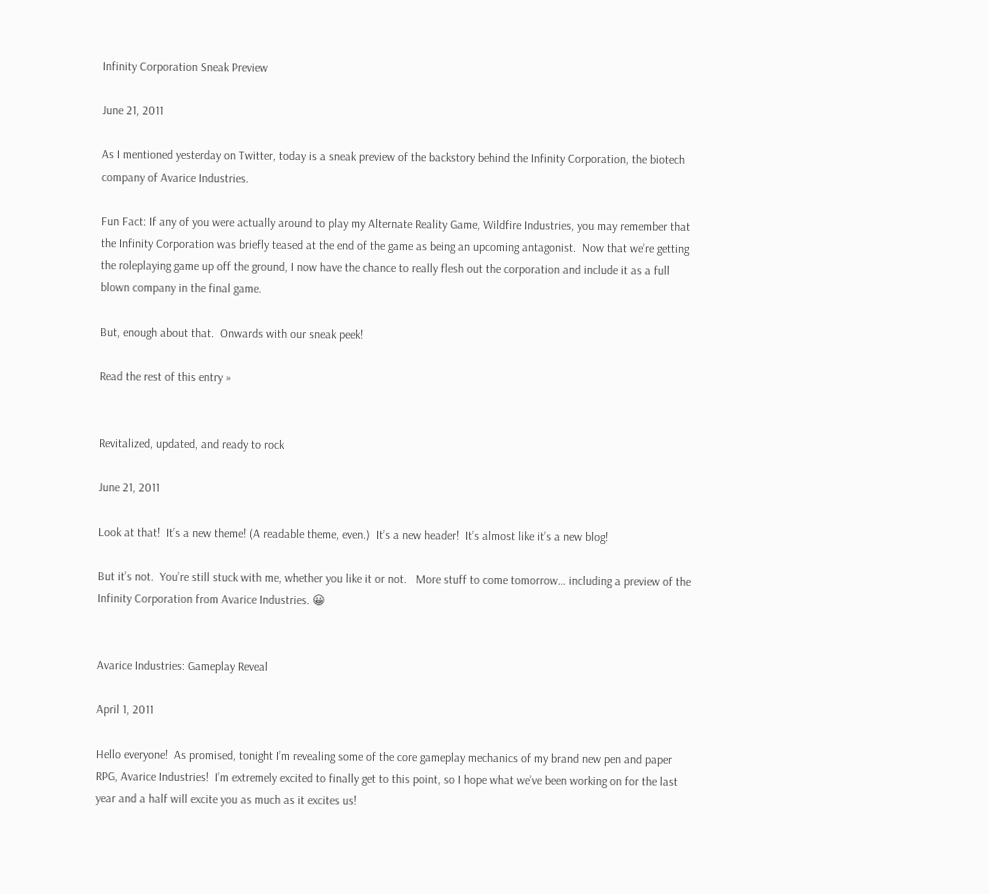Infinity Corporation Sneak Preview

June 21, 2011

As I mentioned yesterday on Twitter, today is a sneak preview of the backstory behind the Infinity Corporation, the biotech company of Avarice Industries.

Fun Fact: If any of you were actually around to play my Alternate Reality Game, Wildfire Industries, you may remember that the Infinity Corporation was briefly teased at the end of the game as being an upcoming antagonist.  Now that we’re getting the roleplaying game up off the ground, I now have the chance to really flesh out the corporation and include it as a full blown company in the final game.

But, enough about that.  Onwards with our sneak peek!

Read the rest of this entry »


Revitalized, updated, and ready to rock

June 21, 2011

Look at that!  It’s a new theme! (A readable theme, even.)  It’s a new header!  It’s almost like it’s a new blog!

But it’s not.  You’re still stuck with me, whether you like it or not.   More stuff to come tomorrow… including a preview of the Infinity Corporation from Avarice Industries. 😀


Avarice Industries: Gameplay Reveal

April 1, 2011

Hello everyone!  As promised, tonight I’m revealing some of the core gameplay mechanics of my brand new pen and paper RPG, Avarice Industries!  I’m extremely excited to finally get to this point, so I hope what we’ve been working on for the last year and a half will excite you as much as it excites us!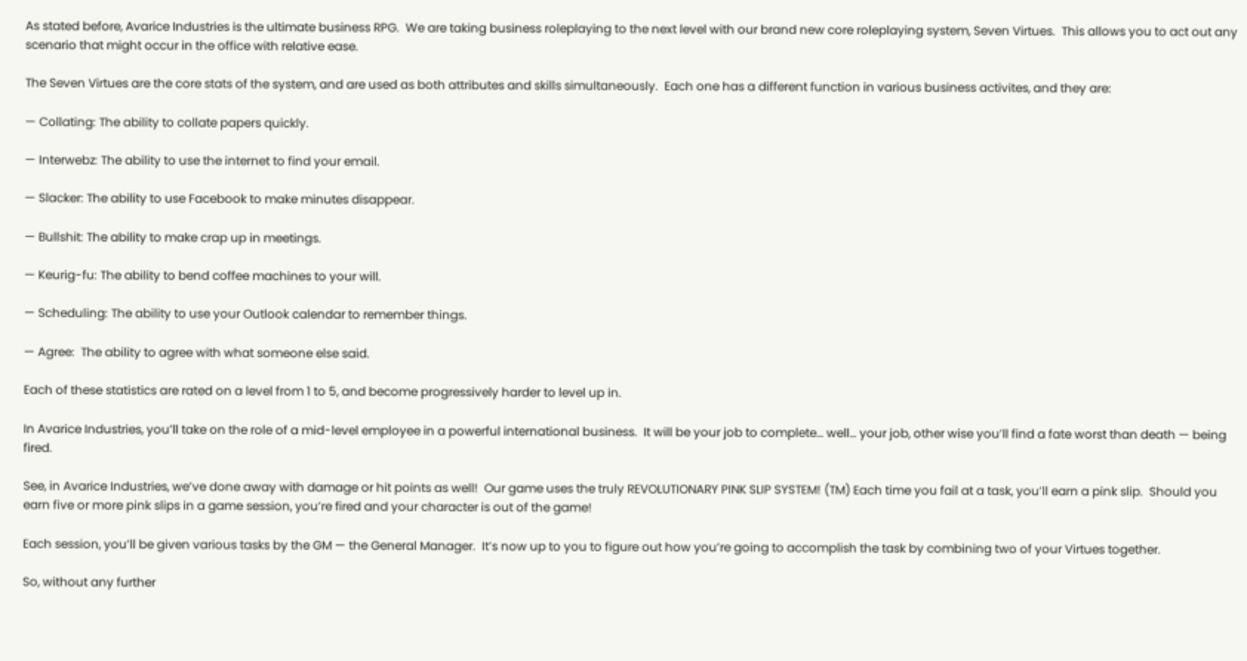As stated before, Avarice Industries is the ultimate business RPG.  We are taking business roleplaying to the next level with our brand new core roleplaying system, Seven Virtues.  This allows you to act out any scenario that might occur in the office with relative ease.

The Seven Virtues are the core stats of the system, and are used as both attributes and skills simultaneously.  Each one has a different function in various business activites, and they are:

— Collating: The ability to collate papers quickly.

— Interwebz: The ability to use the internet to find your email.

— Slacker: The ability to use Facebook to make minutes disappear.

— Bullshit: The ability to make crap up in meetings.

— Keurig-fu: The ability to bend coffee machines to your will.

— Scheduling: The ability to use your Outlook calendar to remember things.

— Agree:  The ability to agree with what someone else said.

Each of these statistics are rated on a level from 1 to 5, and become progressively harder to level up in.

In Avarice Industries, you’ll take on the role of a mid-level employee in a powerful international business.  It will be your job to complete… well… your job, other wise you’ll find a fate worst than death — being fired.

See, in Avarice Industries, we’ve done away with damage or hit points as well!  Our game uses the truly REVOLUTIONARY PINK SLIP SYSTEM! (TM) Each time you fail at a task, you’ll earn a pink slip.  Should you earn five or more pink slips in a game session, you’re fired and your character is out of the game!

Each session, you’ll be given various tasks by the GM — the General Manager.  It’s now up to you to figure out how you’re going to accomplish the task by combining two of your Virtues together.

So, without any further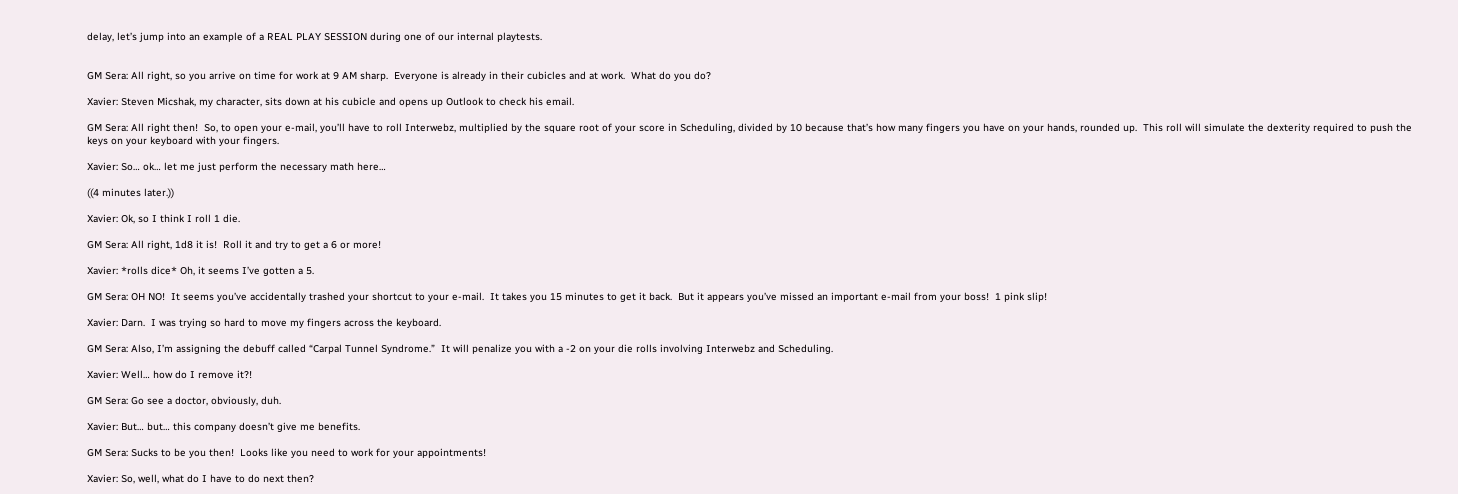delay, let’s jump into an example of a REAL PLAY SESSION during one of our internal playtests.


GM Sera: All right, so you arrive on time for work at 9 AM sharp.  Everyone is already in their cubicles and at work.  What do you do?

Xavier: Steven Micshak, my character, sits down at his cubicle and opens up Outlook to check his email.

GM Sera: All right then!  So, to open your e-mail, you’ll have to roll Interwebz, multiplied by the square root of your score in Scheduling, divided by 10 because that’s how many fingers you have on your hands, rounded up.  This roll will simulate the dexterity required to push the keys on your keyboard with your fingers.

Xavier: So… ok… let me just perform the necessary math here…

((4 minutes later.))

Xavier: Ok, so I think I roll 1 die.

GM Sera: All right, 1d8 it is!  Roll it and try to get a 6 or more!

Xavier: *rolls dice* Oh, it seems I’ve gotten a 5.

GM Sera: OH NO!  It seems you’ve accidentally trashed your shortcut to your e-mail.  It takes you 15 minutes to get it back.  But it appears you’ve missed an important e-mail from your boss!  1 pink slip!

Xavier: Darn.  I was trying so hard to move my fingers across the keyboard.

GM Sera: Also, I’m assigning the debuff called “Carpal Tunnel Syndrome.”  It will penalize you with a -2 on your die rolls involving Interwebz and Scheduling.

Xavier: Well… how do I remove it?!

GM Sera: Go see a doctor, obviously, duh.

Xavier: But… but… this company doesn’t give me benefits.

GM Sera: Sucks to be you then!  Looks like you need to work for your appointments!

Xavier: So, well, what do I have to do next then?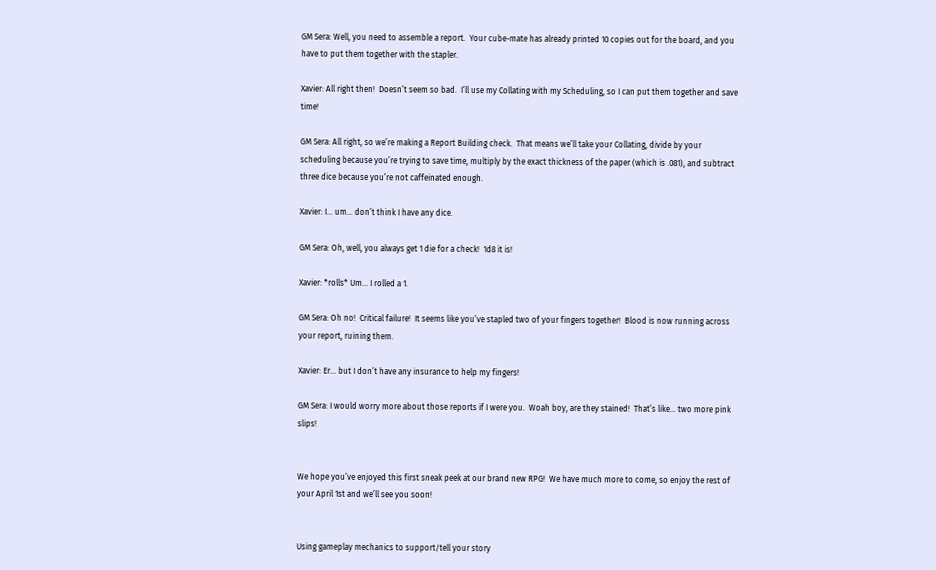GM Sera: Well, you need to assemble a report.  Your cube-mate has already printed 10 copies out for the board, and you have to put them together with the stapler.

Xavier: All right then!  Doesn’t seem so bad.  I’ll use my Collating with my Scheduling, so I can put them together and save time!

GM Sera: All right, so we’re making a Report Building check.  That means we’ll take your Collating, divide by your scheduling because you’re trying to save time, multiply by the exact thickness of the paper (which is .081), and subtract three dice because you’re not caffeinated enough.

Xavier: I… um… don’t think I have any dice.

GM Sera: Oh, well, you always get 1 die for a check!  1d8 it is!

Xavier: *rolls* Um… I rolled a 1.

GM Sera: Oh no!  Critical failure!  It seems like you’ve stapled two of your fingers together!  Blood is now running across your report, ruining them.

Xavier: Er… but I don’t have any insurance to help my fingers!

GM Sera: I would worry more about those reports if I were you.  Woah boy, are they stained!  That’s like… two more pink slips!


We hope you’ve enjoyed this first sneak peek at our brand new RPG!  We have much more to come, so enjoy the rest of your April 1st and we’ll see you soon!


Using gameplay mechanics to support/tell your story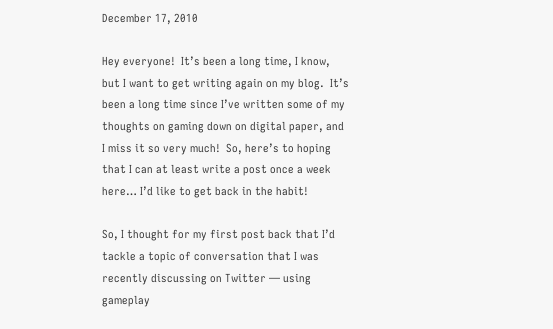December 17, 2010

Hey everyone!  It’s been a long time, I know, but I want to get writing again on my blog.  It’s been a long time since I’ve written some of my thoughts on gaming down on digital paper, and I miss it so very much!  So, here’s to hoping that I can at least write a post once a week here… I’d like to get back in the habit!

So, I thought for my first post back that I’d tackle a topic of conversation that I was recently discussing on Twitter — using gameplay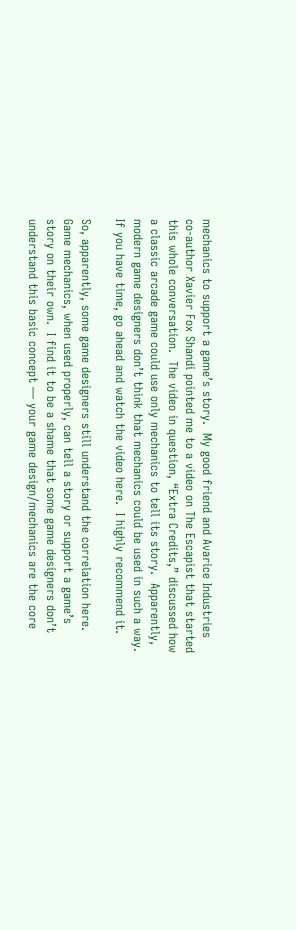mechanics to support a game’s story.  My good friend and Avarice Industries co-author Xavier Fox Shandi pointed me to a video on The Escapist that started this whole conversation.  The video in question, “Extra Credits,” discussed how a classic arcade game could use only mechanics to tell its story.  Apparently, modern game designers don’t think that mechanics could be used in such a way.  If you have time, go ahead and watch the video here.  I highly recommend it.

So, apparently, some game designers still understand the correlation here.  Game mechanics, when used properly, can tell a story or support a game’s story on their own.  I find it to be a shame that some game designers don’t understand this basic concept — your game design/mechanics are the core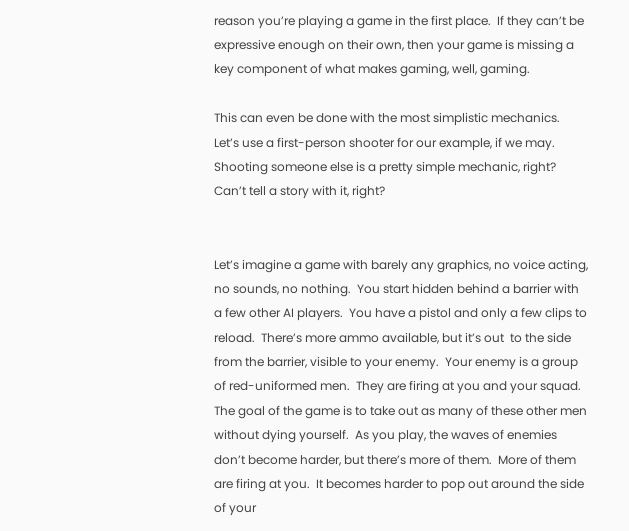reason you’re playing a game in the first place.  If they can’t be expressive enough on their own, then your game is missing a key component of what makes gaming, well, gaming.

This can even be done with the most simplistic mechanics.  Let’s use a first-person shooter for our example, if we may.  Shooting someone else is a pretty simple mechanic, right?  Can’t tell a story with it, right?


Let’s imagine a game with barely any graphics, no voice acting, no sounds, no nothing.  You start hidden behind a barrier with a few other AI players.  You have a pistol and only a few clips to reload.  There’s more ammo available, but it’s out  to the side from the barrier, visible to your enemy.  Your enemy is a group of red-uniformed men.  They are firing at you and your squad.  The goal of the game is to take out as many of these other men without dying yourself.  As you play, the waves of enemies don’t become harder, but there’s more of them.  More of them are firing at you.  It becomes harder to pop out around the side of your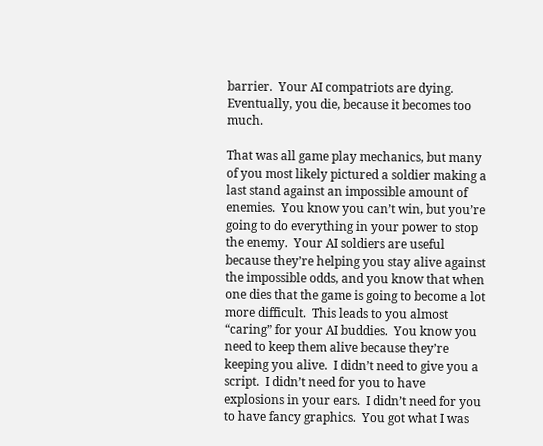barrier.  Your AI compatriots are dying.  Eventually, you die, because it becomes too much.

That was all game play mechanics, but many of you most likely pictured a soldier making a last stand against an impossible amount of enemies.  You know you can’t win, but you’re going to do everything in your power to stop the enemy.  Your AI soldiers are useful because they’re helping you stay alive against the impossible odds, and you know that when one dies that the game is going to become a lot more difficult.  This leads to you almost “caring” for your AI buddies.  You know you need to keep them alive because they’re keeping you alive.  I didn’t need to give you a script.  I didn’t need for you to have explosions in your ears.  I didn’t need for you to have fancy graphics.  You got what I was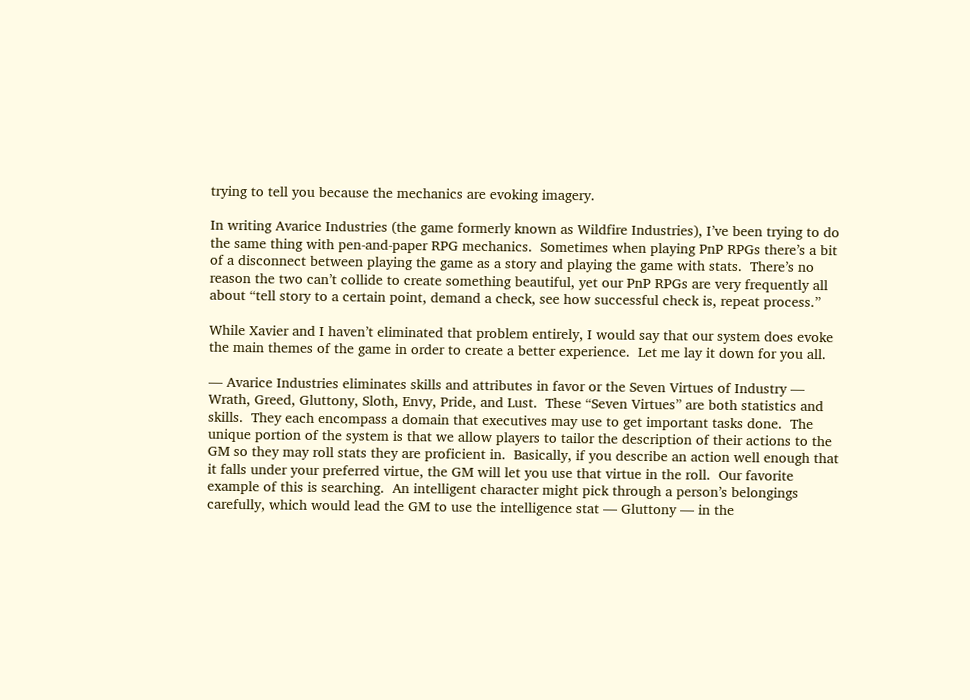trying to tell you because the mechanics are evoking imagery.

In writing Avarice Industries (the game formerly known as Wildfire Industries), I’ve been trying to do the same thing with pen-and-paper RPG mechanics.  Sometimes when playing PnP RPGs there’s a bit of a disconnect between playing the game as a story and playing the game with stats.  There’s no reason the two can’t collide to create something beautiful, yet our PnP RPGs are very frequently all about “tell story to a certain point, demand a check, see how successful check is, repeat process.”

While Xavier and I haven’t eliminated that problem entirely, I would say that our system does evoke the main themes of the game in order to create a better experience.  Let me lay it down for you all.

— Avarice Industries eliminates skills and attributes in favor or the Seven Virtues of Industry — Wrath, Greed, Gluttony, Sloth, Envy, Pride, and Lust.  These “Seven Virtues” are both statistics and skills.  They each encompass a domain that executives may use to get important tasks done.  The unique portion of the system is that we allow players to tailor the description of their actions to the GM so they may roll stats they are proficient in.  Basically, if you describe an action well enough that it falls under your preferred virtue, the GM will let you use that virtue in the roll.  Our favorite example of this is searching.  An intelligent character might pick through a person’s belongings carefully, which would lead the GM to use the intelligence stat — Gluttony — in the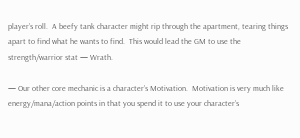player’s roll.  A beefy tank character might rip through the apartment, tearing things apart to find what he wants to find.  This would lead the GM to use the strength/warrior stat — Wrath.

— Our other core mechanic is a character’s Motivation.  Motivation is very much like energy/mana/action points in that you spend it to use your character’s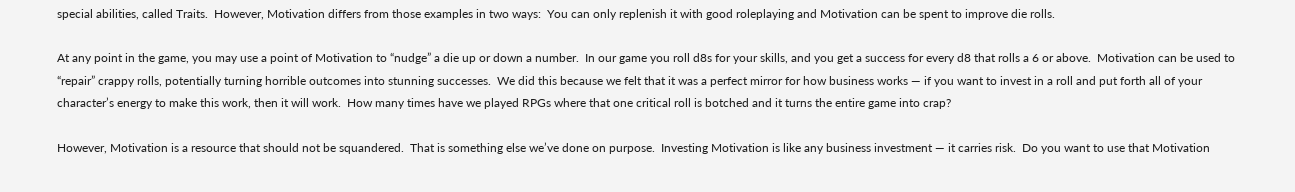special abilities, called Traits.  However, Motivation differs from those examples in two ways:  You can only replenish it with good roleplaying and Motivation can be spent to improve die rolls.

At any point in the game, you may use a point of Motivation to “nudge” a die up or down a number.  In our game you roll d8s for your skills, and you get a success for every d8 that rolls a 6 or above.  Motivation can be used to “repair” crappy rolls, potentially turning horrible outcomes into stunning successes.  We did this because we felt that it was a perfect mirror for how business works — if you want to invest in a roll and put forth all of your character’s energy to make this work, then it will work.  How many times have we played RPGs where that one critical roll is botched and it turns the entire game into crap?

However, Motivation is a resource that should not be squandered.  That is something else we’ve done on purpose.  Investing Motivation is like any business investment — it carries risk.  Do you want to use that Motivation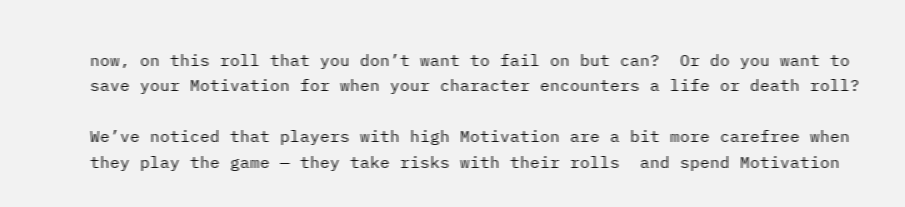now, on this roll that you don’t want to fail on but can?  Or do you want to save your Motivation for when your character encounters a life or death roll?

We’ve noticed that players with high Motivation are a bit more carefree when they play the game — they take risks with their rolls  and spend Motivation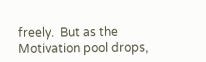freely.  But as the Motivation pool drops,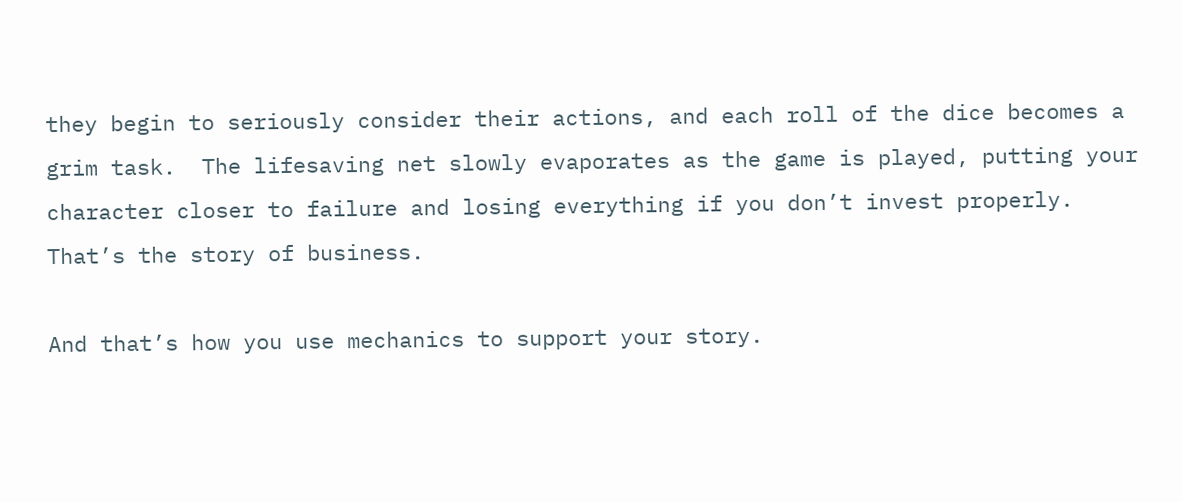they begin to seriously consider their actions, and each roll of the dice becomes a grim task.  The lifesaving net slowly evaporates as the game is played, putting your character closer to failure and losing everything if you don’t invest properly.  That’s the story of business.

And that’s how you use mechanics to support your story.